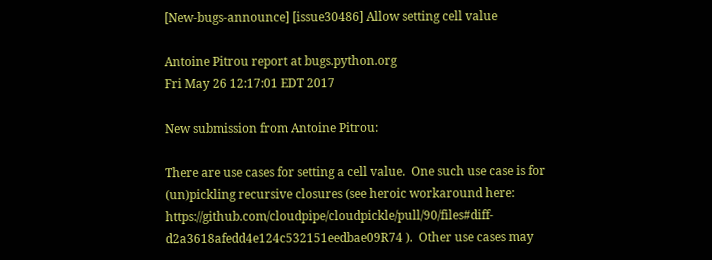[New-bugs-announce] [issue30486] Allow setting cell value

Antoine Pitrou report at bugs.python.org
Fri May 26 12:17:01 EDT 2017

New submission from Antoine Pitrou:

There are use cases for setting a cell value.  One such use case is for (un)pickling recursive closures (see heroic workaround here: https://github.com/cloudpipe/cloudpickle/pull/90/files#diff-d2a3618afedd4e124c532151eedbae09R74 ).  Other use cases may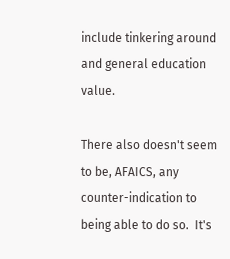include tinkering around and general education value.

There also doesn't seem to be, AFAICS, any counter-indication to being able to do so.  It's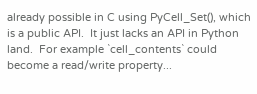already possible in C using PyCell_Set(), which is a public API.  It just lacks an API in Python land.  For example `cell_contents` could become a read/write property...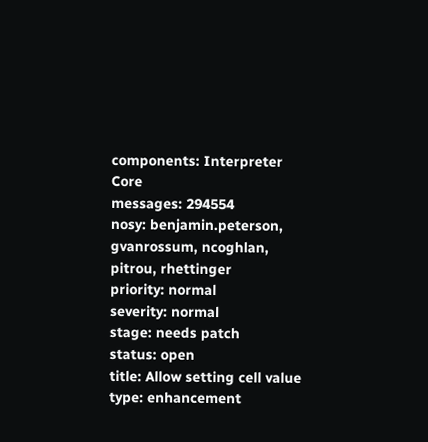components: Interpreter Core
messages: 294554
nosy: benjamin.peterson, gvanrossum, ncoghlan, pitrou, rhettinger
priority: normal
severity: normal
stage: needs patch
status: open
title: Allow setting cell value
type: enhancement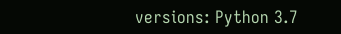versions: Python 3.7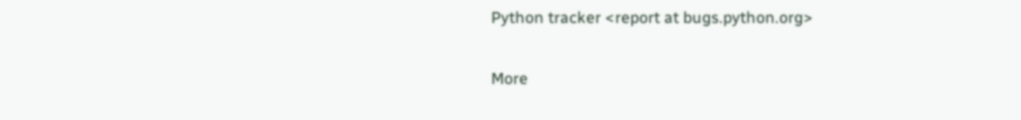Python tracker <report at bugs.python.org>

More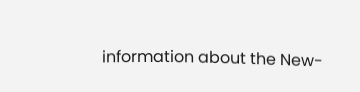information about the New-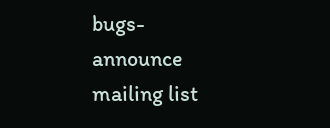bugs-announce mailing list